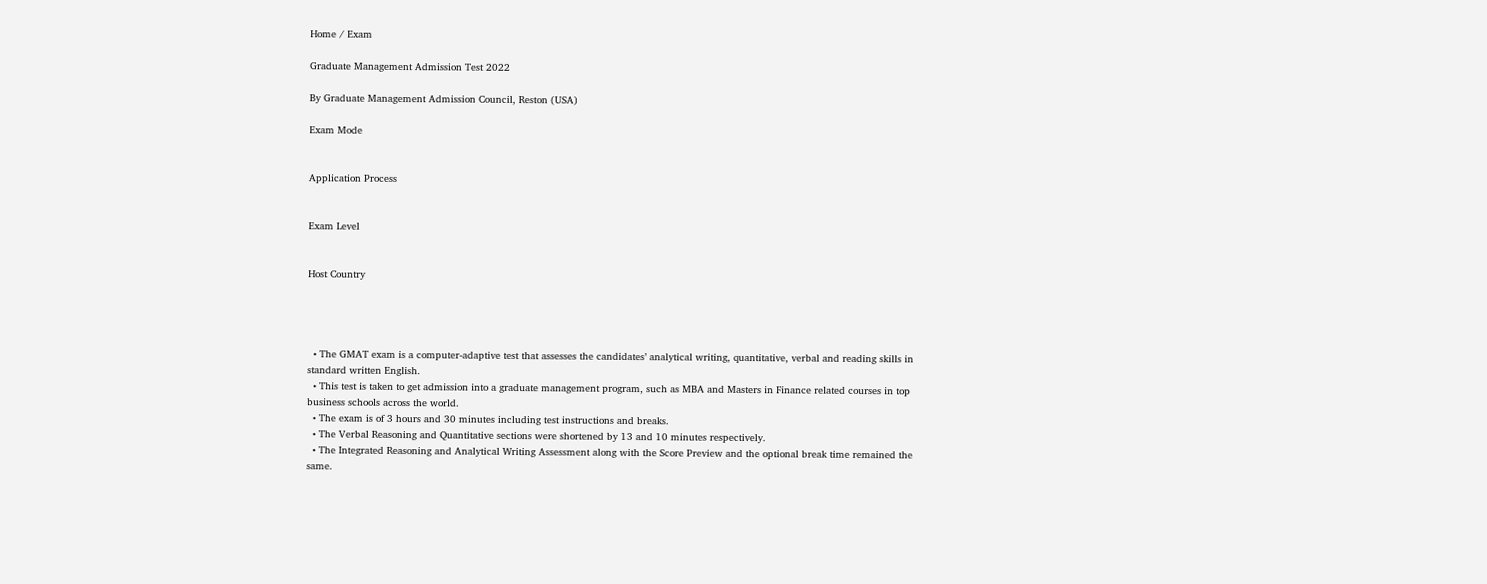Home / Exam

Graduate Management Admission Test 2022

By Graduate Management Admission Council, Reston (USA)

Exam Mode


Application Process


Exam Level


Host Country




  • The GMAT exam is a computer-adaptive test that assesses the candidates’ analytical writing, quantitative, verbal and reading skills in standard written English.
  • This test is taken to get admission into a graduate management program, such as MBA and Masters in Finance related courses in top business schools across the world.
  • The exam is of 3 hours and 30 minutes including test instructions and breaks.
  • The Verbal Reasoning and Quantitative sections were shortened by 13 and 10 minutes respectively.
  • The Integrated Reasoning and Analytical Writing Assessment along with the Score Preview and the optional break time remained the same.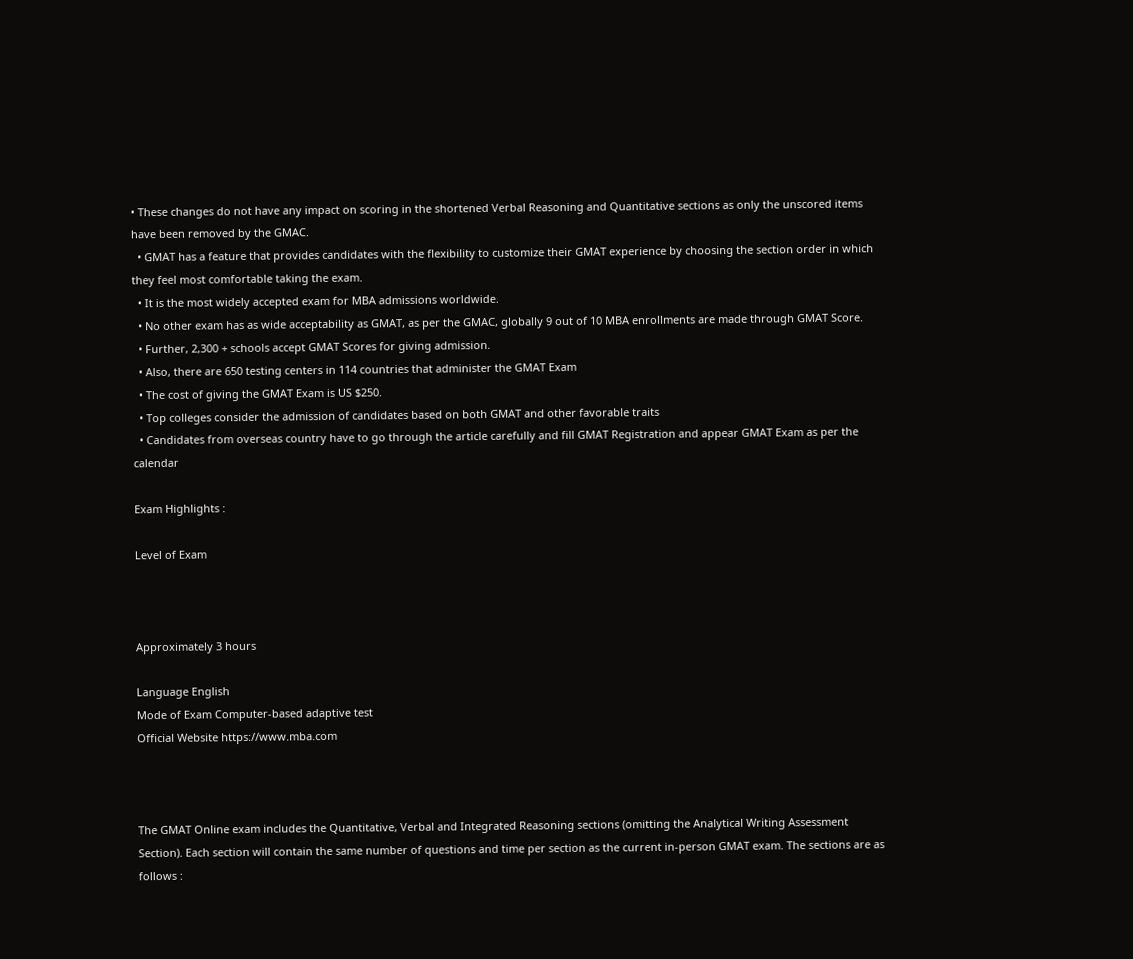• These changes do not have any impact on scoring in the shortened Verbal Reasoning and Quantitative sections as only the unscored items have been removed by the GMAC.
  • GMAT has a feature that provides candidates with the flexibility to customize their GMAT experience by choosing the section order in which they feel most comfortable taking the exam.
  • It is the most widely accepted exam for MBA admissions worldwide.
  • No other exam has as wide acceptability as GMAT, as per the GMAC, globally 9 out of 10 MBA enrollments are made through GMAT Score.
  • Further, 2,300 + schools accept GMAT Scores for giving admission.
  • Also, there are 650 testing centers in 114 countries that administer the GMAT Exam
  • The cost of giving the GMAT Exam is US $250.
  • Top colleges consider the admission of candidates based on both GMAT and other favorable traits
  • Candidates from overseas country have to go through the article carefully and fill GMAT Registration and appear GMAT Exam as per the calendar

Exam Highlights :

Level of Exam



Approximately 3 hours

Language English
Mode of Exam Computer-based adaptive test
Official Website https://www.mba.com



The GMAT Online exam includes the Quantitative, Verbal and Integrated Reasoning sections (omitting the Analytical Writing Assessment Section). Each section will contain the same number of questions and time per section as the current in-person GMAT exam. The sections are as follows :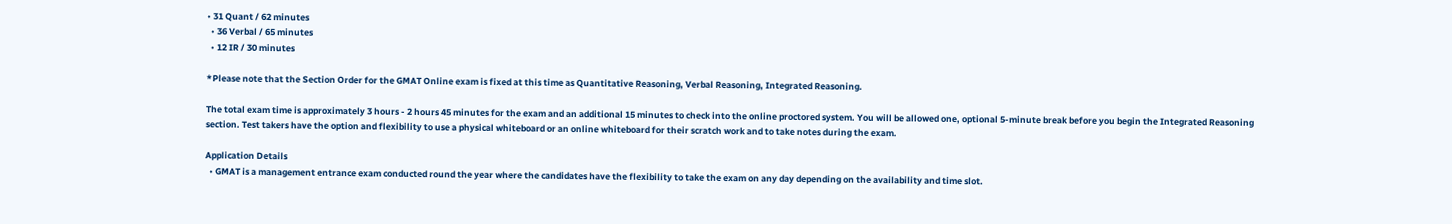• 31 Quant / 62 minutes
  • 36 Verbal / 65 minutes
  • 12 IR / 30 minutes

*Please note that the Section Order for the GMAT Online exam is fixed at this time as Quantitative Reasoning, Verbal Reasoning, Integrated Reasoning.

The total exam time is approximately 3 hours - 2 hours 45 minutes for the exam and an additional 15 minutes to check into the online proctored system. You will be allowed one, optional 5-minute break before you begin the Integrated Reasoning section. Test takers have the option and flexibility to use a physical whiteboard or an online whiteboard for their scratch work and to take notes during the exam.

Application Details
  • GMAT is a management entrance exam conducted round the year where the candidates have the flexibility to take the exam on any day depending on the availability and time slot.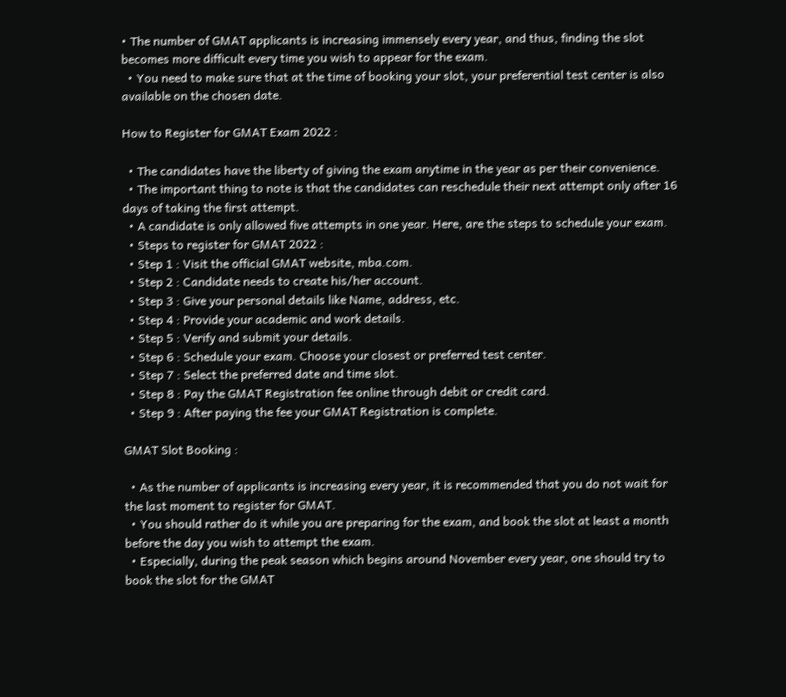• The number of GMAT applicants is increasing immensely every year, and thus, finding the slot becomes more difficult every time you wish to appear for the exam.
  • You need to make sure that at the time of booking your slot, your preferential test center is also available on the chosen date.

How to Register for GMAT Exam 2022 :

  • The candidates have the liberty of giving the exam anytime in the year as per their convenience.
  • The important thing to note is that the candidates can reschedule their next attempt only after 16 days of taking the first attempt.
  • A candidate is only allowed five attempts in one year. Here, are the steps to schedule your exam.
  • Steps to register for GMAT 2022 :
  • Step 1 : Visit the official GMAT website, mba.com.
  • Step 2 : Candidate needs to create his/her account.
  • Step 3 : Give your personal details like Name, address, etc.
  • Step 4 : Provide your academic and work details.
  • Step 5 : Verify and submit your details.
  • Step 6 : Schedule your exam. Choose your closest or preferred test center.
  • Step 7 : Select the preferred date and time slot.
  • Step 8 : Pay the GMAT Registration fee online through debit or credit card.
  • Step 9 : After paying the fee your GMAT Registration is complete.

GMAT Slot Booking :

  • As the number of applicants is increasing every year, it is recommended that you do not wait for the last moment to register for GMAT.
  • You should rather do it while you are preparing for the exam, and book the slot at least a month before the day you wish to attempt the exam.
  • Especially, during the peak season which begins around November every year, one should try to book the slot for the GMAT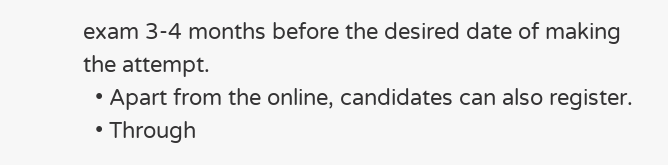exam 3-4 months before the desired date of making the attempt.
  • Apart from the online, candidates can also register.
  • Through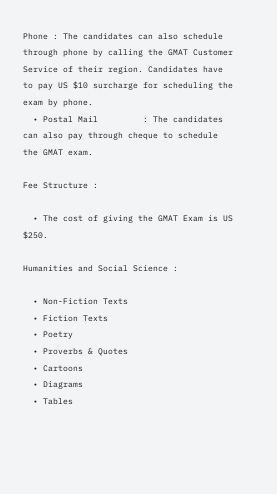Phone : The candidates can also schedule through phone by calling the GMAT Customer Service of their region. Candidates have to pay US $10 surcharge for scheduling the exam by phone.
  • Postal Mail         : The candidates can also pay through cheque to schedule the GMAT exam.

Fee Structure :

  • The cost of giving the GMAT Exam is US $250.

Humanities and Social Science :

  • Non-Fiction Texts
  • Fiction Texts
  • Poetry
  • Proverbs & Quotes
  • Cartoons
  • Diagrams
  • Tables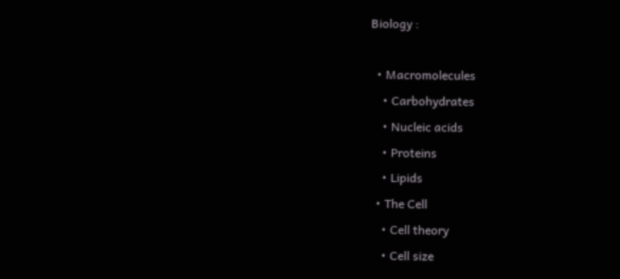Biology :

  • Macromolecules
    • Carbohydrates
    • Nucleic acids
    • Proteins
    • Lipids
  • The Cell
    • Cell theory
    • Cell size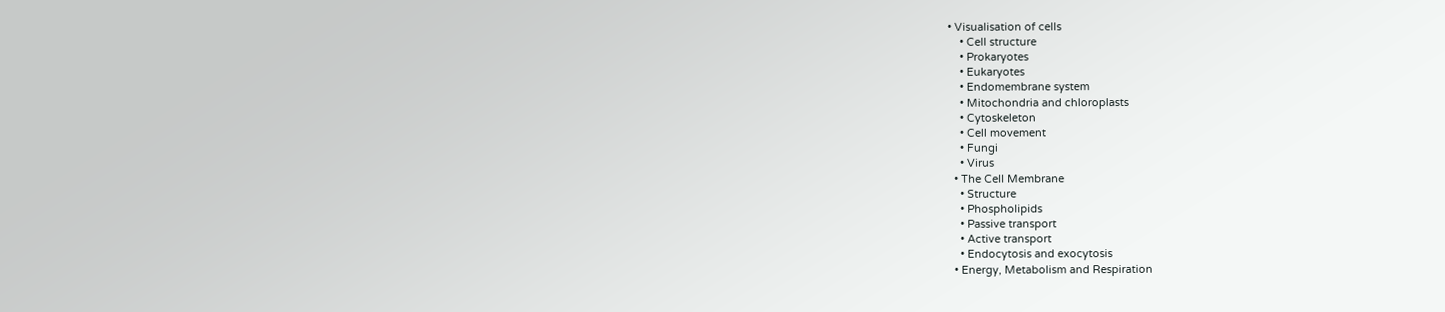• Visualisation of cells
    • Cell structure
    • Prokaryotes
    • Eukaryotes
    • Endomembrane system
    • Mitochondria and chloroplasts
    • Cytoskeleton
    • Cell movement
    • Fungi
    • Virus
  • The Cell Membrane
    • Structure
    • Phospholipids
    • Passive transport
    • Active transport
    • Endocytosis and exocytosis
  • Energy, Metabolism and Respiration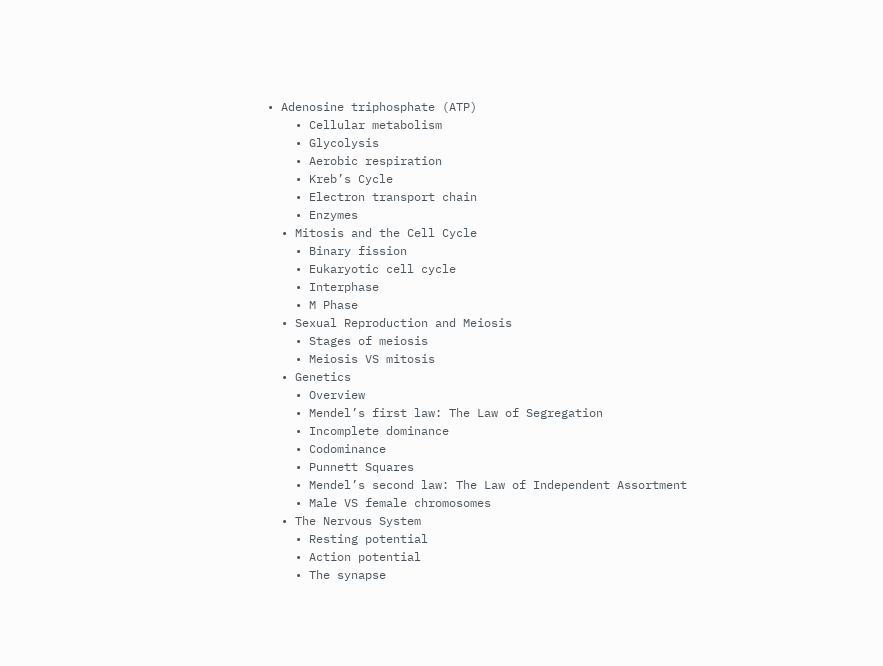• Adenosine triphosphate (ATP)
    • Cellular metabolism
    • Glycolysis
    • Aerobic respiration
    • Kreb’s Cycle
    • Electron transport chain
    • Enzymes
  • Mitosis and the Cell Cycle
    • Binary fission
    • Eukaryotic cell cycle
    • Interphase
    • M Phase
  • Sexual Reproduction and Meiosis
    • Stages of meiosis
    • Meiosis VS mitosis
  • Genetics
    • Overview
    • Mendel’s first law: The Law of Segregation
    • Incomplete dominance
    • Codominance
    • Punnett Squares
    • Mendel’s second law: The Law of Independent Assortment
    • Male VS female chromosomes
  • The Nervous System
    • Resting potential
    • Action potential
    • The synapse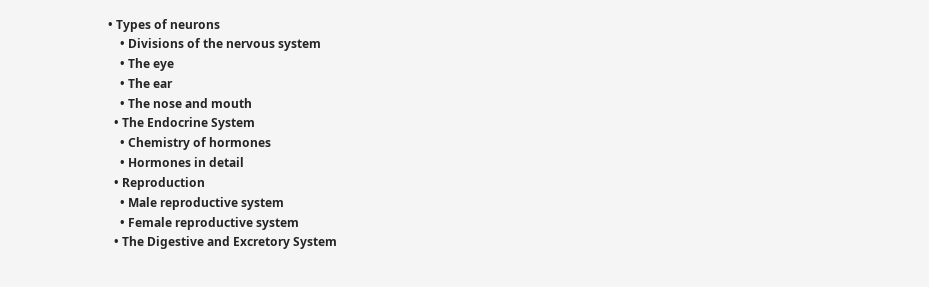• Types of neurons
    • Divisions of the nervous system
    • The eye
    • The ear
    • The nose and mouth
  • The Endocrine System
    • Chemistry of hormones
    • Hormones in detail
  • Reproduction
    • Male reproductive system
    • Female reproductive system
  • The Digestive and Excretory System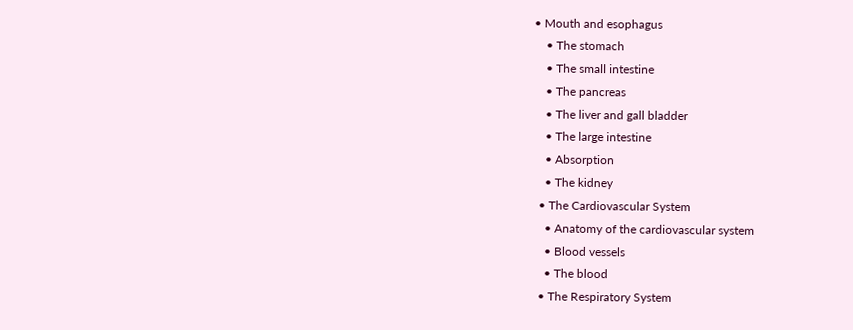• Mouth and esophagus
    • The stomach
    • The small intestine
    • The pancreas
    • The liver and gall bladder
    • The large intestine
    • Absorption
    • The kidney
  • The Cardiovascular System
    • Anatomy of the cardiovascular system
    • Blood vessels
    • The blood
  • The Respiratory System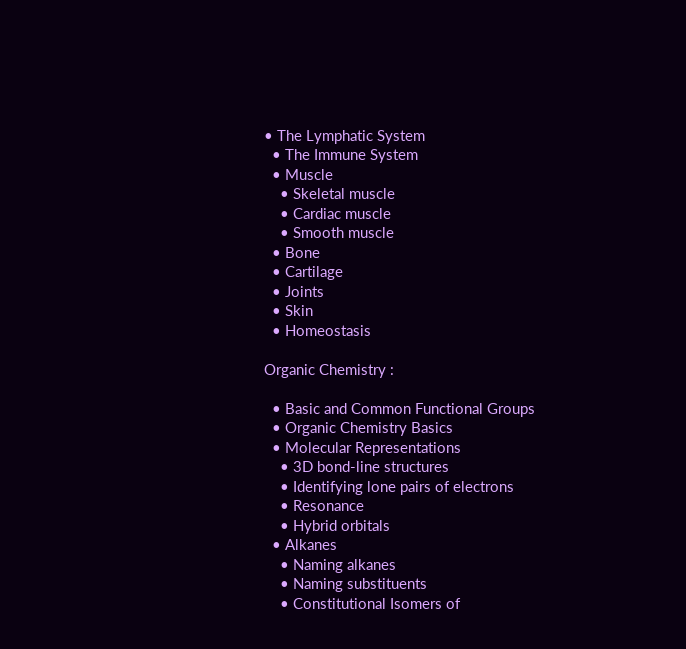• The Lymphatic System
  • The Immune System
  • Muscle
    • Skeletal muscle
    • Cardiac muscle
    • Smooth muscle
  • Bone
  • Cartilage
  • Joints
  • Skin
  • Homeostasis

Organic Chemistry :

  • Basic and Common Functional Groups
  • Organic Chemistry Basics
  • Molecular Representations
    • 3D bond-line structures
    • Identifying lone pairs of electrons
    • Resonance
    • Hybrid orbitals
  • Alkanes
    • Naming alkanes
    • Naming substituents
    • Constitutional Isomers of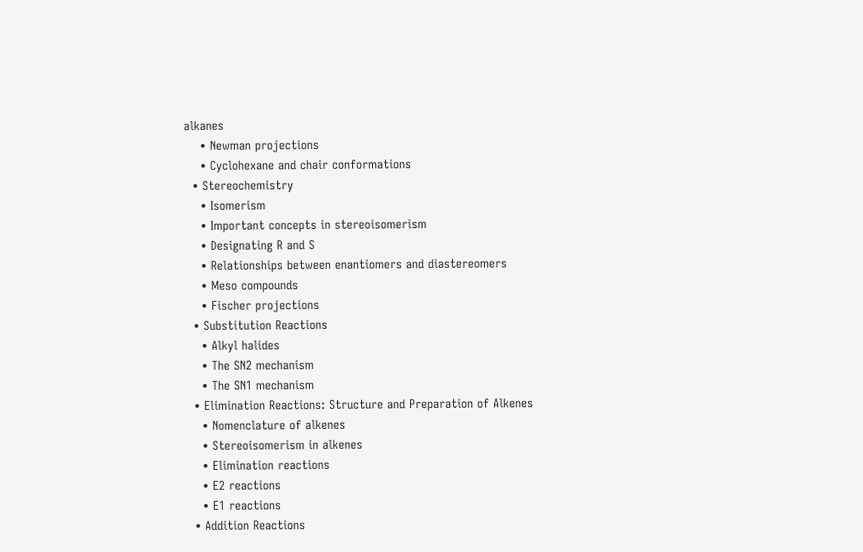alkanes
    • Newman projections
    • Cyclohexane and chair conformations
  • Stereochemistry
    • Isomerism
    • Important concepts in stereoisomerism
    • Designating R and S
    • Relationships between enantiomers and diastereomers
    • Meso compounds
    • Fischer projections
  • Substitution Reactions
    • Alkyl halides
    • The SN2 mechanism
    • The SN1 mechanism
  • Elimination Reactions: Structure and Preparation of Alkenes
    • Nomenclature of alkenes
    • Stereoisomerism in alkenes
    • Elimination reactions
    • E2 reactions
    • E1 reactions
  • Addition Reactions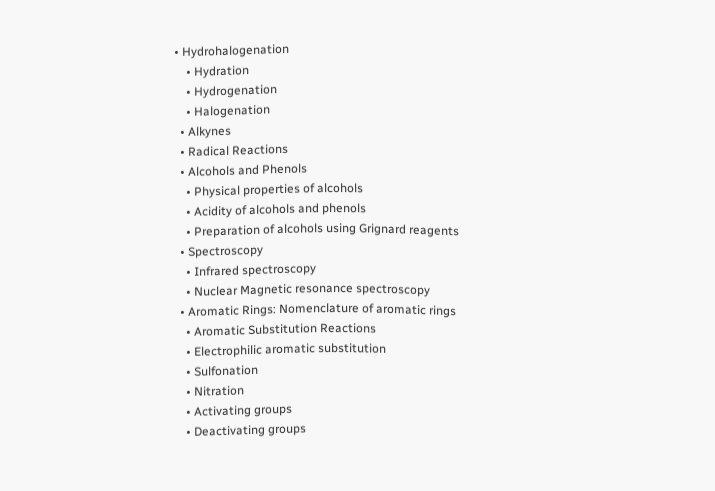• Hydrohalogenation
    • Hydration
    • Hydrogenation
    • Halogenation
  • Alkynes
  • Radical Reactions
  • Alcohols and Phenols
    • Physical properties of alcohols
    • Acidity of alcohols and phenols
    • Preparation of alcohols using Grignard reagents
  • Spectroscopy
    • Infrared spectroscopy
    • Nuclear Magnetic resonance spectroscopy
  • Aromatic Rings: Nomenclature of aromatic rings
    • Aromatic Substitution Reactions
    • Electrophilic aromatic substitution
    • Sulfonation
    • Nitration
    • Activating groups
    • Deactivating groups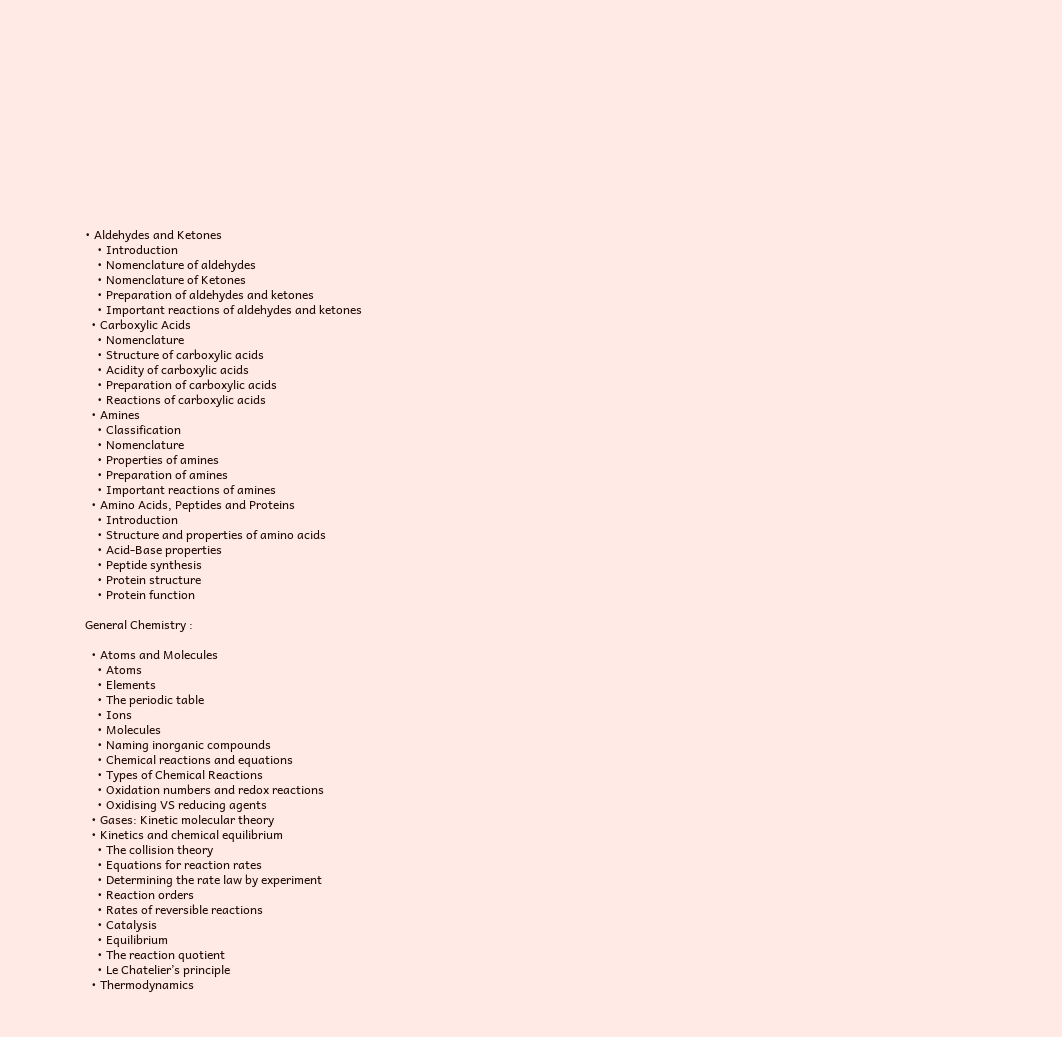• Aldehydes and Ketones
    • Introduction
    • Nomenclature of aldehydes
    • Nomenclature of Ketones
    • Preparation of aldehydes and ketones
    • Important reactions of aldehydes and ketones
  • Carboxylic Acids
    • Nomenclature
    • Structure of carboxylic acids
    • Acidity of carboxylic acids
    • Preparation of carboxylic acids
    • Reactions of carboxylic acids
  • Amines
    • Classification
    • Nomenclature
    • Properties of amines
    • Preparation of amines
    • Important reactions of amines
  • Amino Acids, Peptides and Proteins
    • Introduction
    • Structure and properties of amino acids
    • Acid-Base properties
    • Peptide synthesis
    • Protein structure
    • Protein function

General Chemistry :

  • Atoms and Molecules
    • Atoms
    • Elements
    • The periodic table
    • Ions
    • Molecules
    • Naming inorganic compounds
    • Chemical reactions and equations
    • Types of Chemical Reactions
    • Oxidation numbers and redox reactions
    • Oxidising VS reducing agents
  • Gases: Kinetic molecular theory
  • Kinetics and chemical equilibrium
    • The collision theory
    • Equations for reaction rates
    • Determining the rate law by experiment
    • Reaction orders
    • Rates of reversible reactions
    • Catalysis
    • Equilibrium
    • The reaction quotient
    • Le Chatelier’s principle
  • Thermodynamics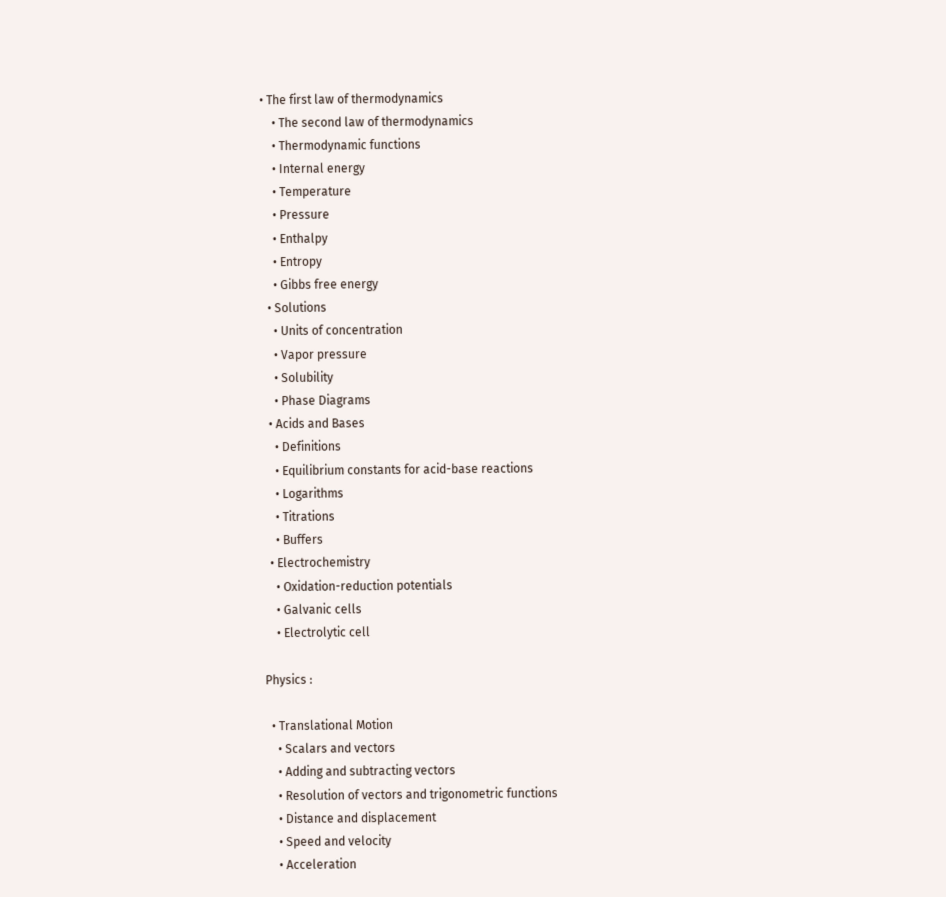• The first law of thermodynamics
    • The second law of thermodynamics
    • Thermodynamic functions
    • Internal energy
    • Temperature
    • Pressure
    • Enthalpy
    • Entropy
    • Gibbs free energy
  • Solutions
    • Units of concentration
    • Vapor pressure
    • Solubility
    • Phase Diagrams
  • Acids and Bases
    • Definitions
    • Equilibrium constants for acid-base reactions
    • Logarithms
    • Titrations
    • Buffers
  • Electrochemistry
    • Oxidation-reduction potentials
    • Galvanic cells
    • Electrolytic cell

Physics :

  • Translational Motion
    • Scalars and vectors
    • Adding and subtracting vectors
    • Resolution of vectors and trigonometric functions
    • Distance and displacement
    • Speed and velocity
    • Acceleration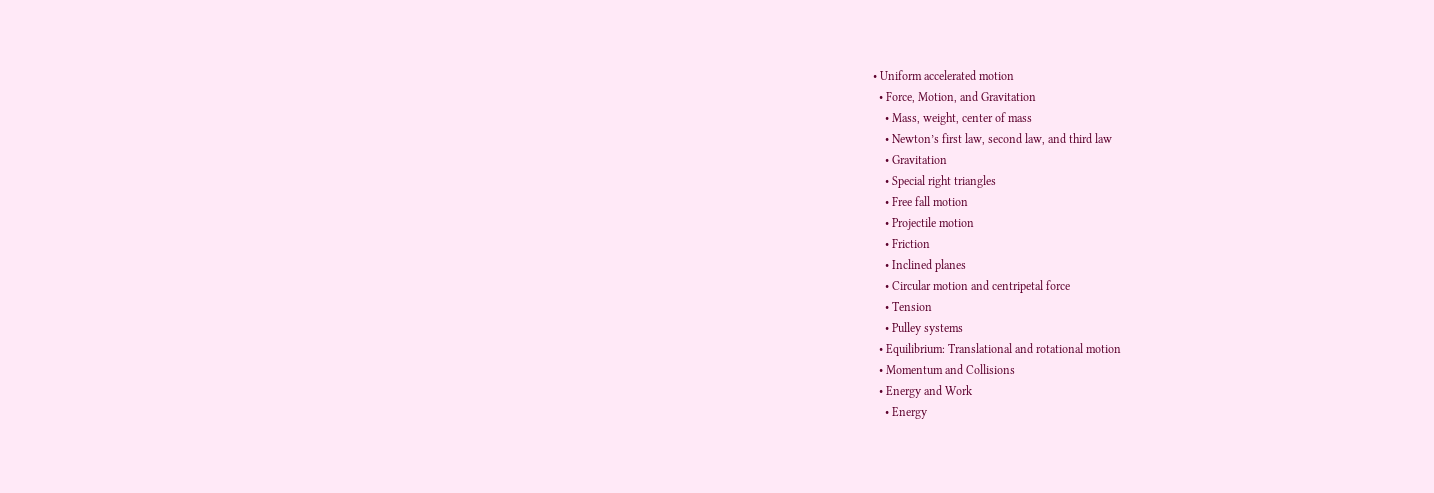• Uniform accelerated motion
  • Force, Motion, and Gravitation
    • Mass, weight, center of mass
    • Newton’s first law, second law, and third law
    • Gravitation
    • Special right triangles
    • Free fall motion
    • Projectile motion
    • Friction
    • Inclined planes
    • Circular motion and centripetal force
    • Tension
    • Pulley systems
  • Equilibrium: Translational and rotational motion
  • Momentum and Collisions
  • Energy and Work
    • Energy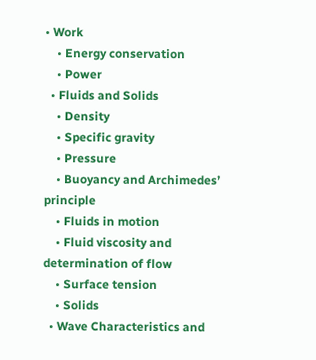• Work
    • Energy conservation
    • Power
  • Fluids and Solids
    • Density
    • Specific gravity
    • Pressure
    • Buoyancy and Archimedes’ principle
    • Fluids in motion
    • Fluid viscosity and determination of flow
    • Surface tension
    • Solids
  • Wave Characteristics and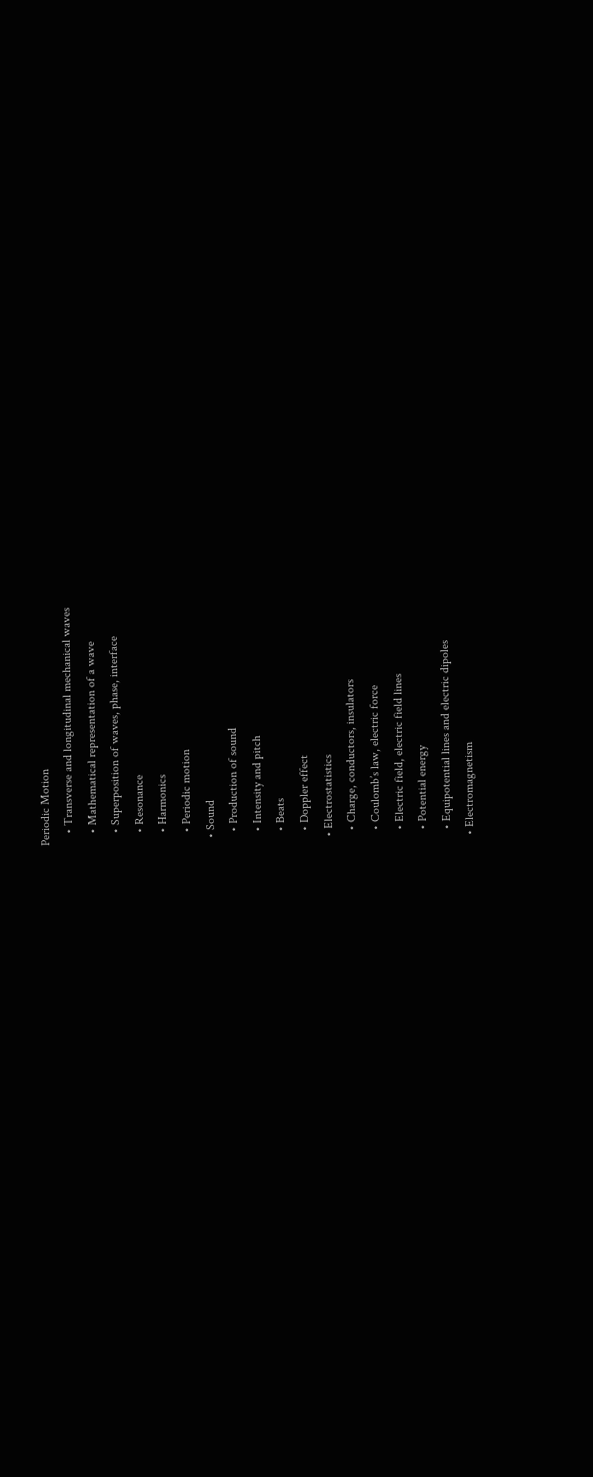Periodic Motion
    • Transverse and longitudinal mechanical waves
    • Mathematical representation of a wave
    • Superposition of waves, phase, interface
    • Resonance
    • Harmonics
    • Periodic motion
  • Sound
    • Production of sound
    • Intensity and pitch
    • Beats
    • Doppler effect
  • Electrostatistics
    • Charge, conductors, insulators
    • Coulomb’s law, electric force
    • Electric field, electric field lines
    • Potential energy
    • Equipotential lines and electric dipoles
  • Electromagnetism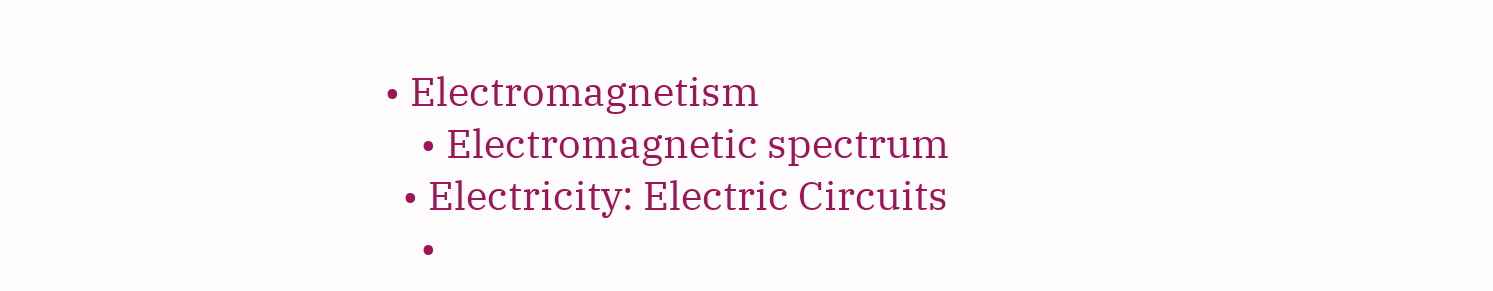• Electromagnetism
    • Electromagnetic spectrum
  • Electricity: Electric Circuits
    •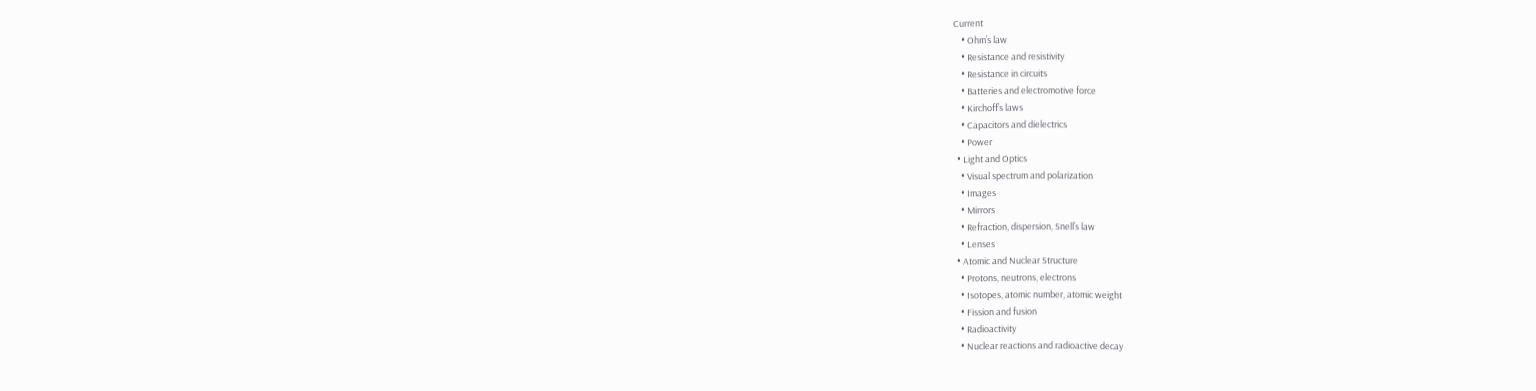Current
    • Ohm’s law
    • Resistance and resistivity
    • Resistance in circuits
    • Batteries and electromotive force
    • Kirchoff’s laws
    • Capacitors and dielectrics
    • Power
  • Light and Optics
    • Visual spectrum and polarization
    • Images
    • Mirrors
    • Refraction, dispersion, Snell’s law
    • Lenses
  • Atomic and Nuclear Structure
    • Protons, neutrons, electrons
    • Isotopes, atomic number, atomic weight
    • Fission and fusion
    • Radioactivity
    • Nuclear reactions and radioactive decay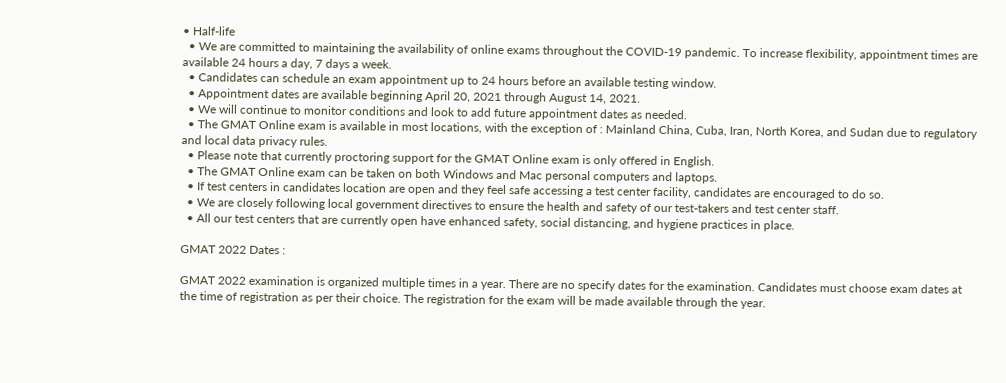• Half-life
  • We are committed to maintaining the availability of online exams throughout the COVID-19 pandemic. To increase flexibility, appointment times are available 24 hours a day, 7 days a week.
  • Candidates can schedule an exam appointment up to 24 hours before an available testing window.
  • Appointment dates are available beginning April 20, 2021 through August 14, 2021.
  • We will continue to monitor conditions and look to add future appointment dates as needed.
  • The GMAT Online exam is available in most locations, with the exception of : Mainland China, Cuba, Iran, North Korea, and Sudan due to regulatory and local data privacy rules.
  • Please note that currently proctoring support for the GMAT Online exam is only offered in English.
  • The GMAT Online exam can be taken on both Windows and Mac personal computers and laptops.
  • If test centers in candidates location are open and they feel safe accessing a test center facility, candidates are encouraged to do so.
  • We are closely following local government directives to ensure the health and safety of our test-takers and test center staff.
  • All our test centers that are currently open have enhanced safety, social distancing, and hygiene practices in place.

GMAT 2022 Dates :

GMAT 2022 examination is organized multiple times in a year. There are no specify dates for the examination. Candidates must choose exam dates at the time of registration as per their choice. The registration for the exam will be made available through the year.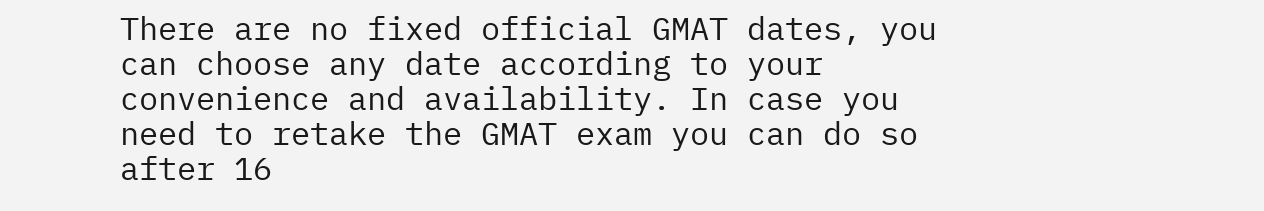There are no fixed official GMAT dates, you can choose any date according to your convenience and availability. In case you need to retake the GMAT exam you can do so after 16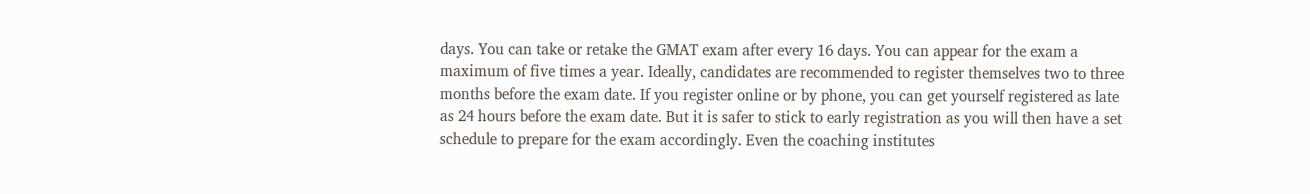days. You can take or retake the GMAT exam after every 16 days. You can appear for the exam a maximum of five times a year. Ideally, candidates are recommended to register themselves two to three months before the exam date. If you register online or by phone, you can get yourself registered as late as 24 hours before the exam date. But it is safer to stick to early registration as you will then have a set schedule to prepare for the exam accordingly. Even the coaching institutes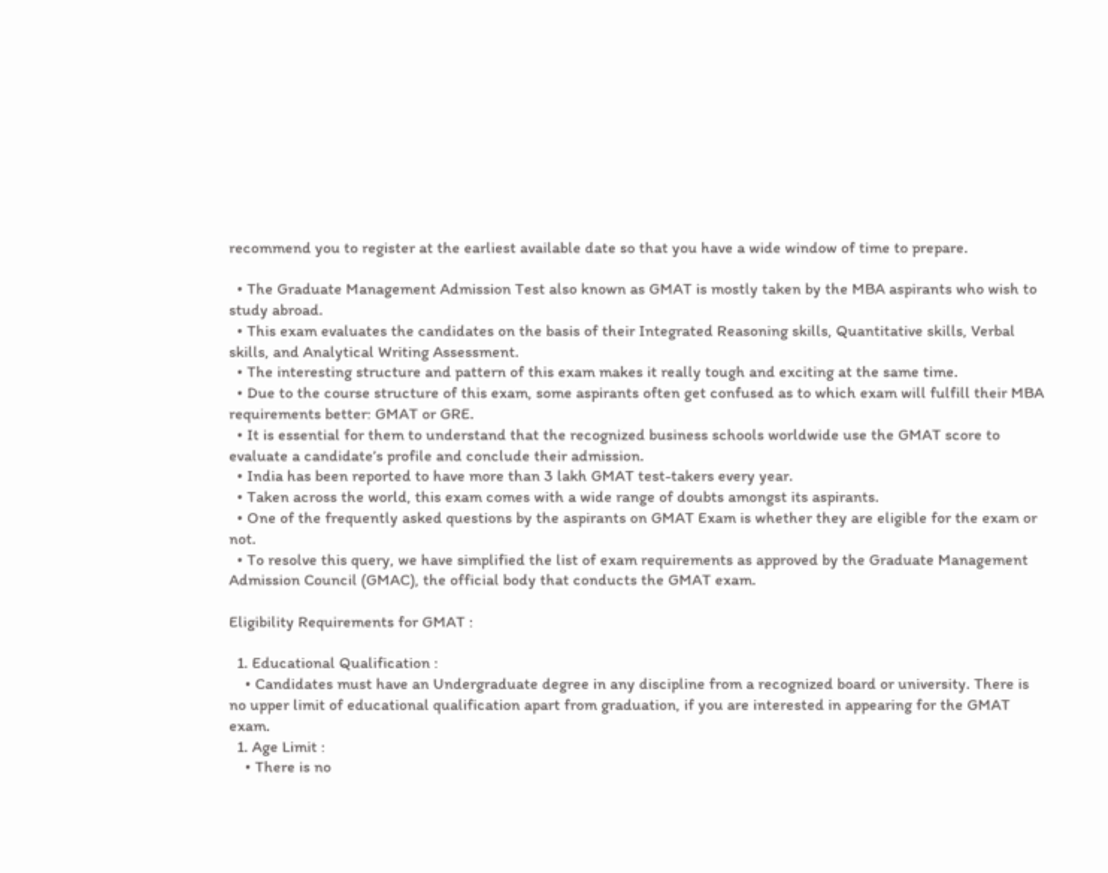recommend you to register at the earliest available date so that you have a wide window of time to prepare.

  • The Graduate Management Admission Test also known as GMAT is mostly taken by the MBA aspirants who wish to study abroad.
  • This exam evaluates the candidates on the basis of their Integrated Reasoning skills, Quantitative skills, Verbal skills, and Analytical Writing Assessment.
  • The interesting structure and pattern of this exam makes it really tough and exciting at the same time.
  • Due to the course structure of this exam, some aspirants often get confused as to which exam will fulfill their MBA requirements better: GMAT or GRE.
  • It is essential for them to understand that the recognized business schools worldwide use the GMAT score to evaluate a candidate’s profile and conclude their admission.
  • India has been reported to have more than 3 lakh GMAT test-takers every year.
  • Taken across the world, this exam comes with a wide range of doubts amongst its aspirants.
  • One of the frequently asked questions by the aspirants on GMAT Exam is whether they are eligible for the exam or not.
  • To resolve this query, we have simplified the list of exam requirements as approved by the Graduate Management Admission Council (GMAC), the official body that conducts the GMAT exam.

Eligibility Requirements for GMAT :

  1. Educational Qualification :
    • Candidates must have an Undergraduate degree in any discipline from a recognized board or university. There is no upper limit of educational qualification apart from graduation, if you are interested in appearing for the GMAT exam.
  1. Age Limit :
    • There is no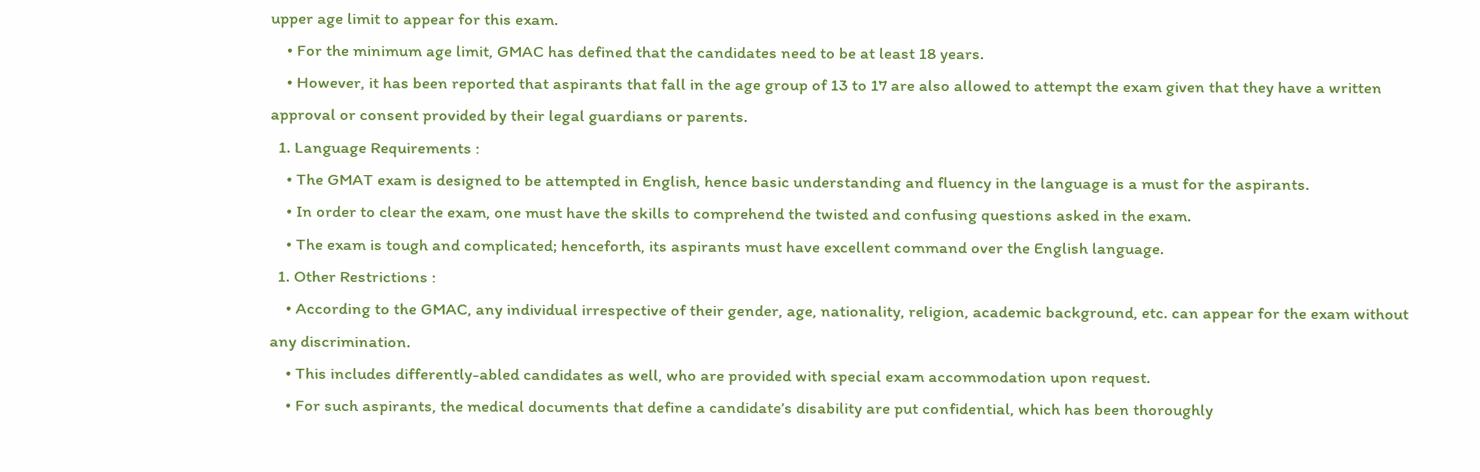upper age limit to appear for this exam.
    • For the minimum age limit, GMAC has defined that the candidates need to be at least 18 years.
    • However, it has been reported that aspirants that fall in the age group of 13 to 17 are also allowed to attempt the exam given that they have a written approval or consent provided by their legal guardians or parents.
  1. Language Requirements :
    • The GMAT exam is designed to be attempted in English, hence basic understanding and fluency in the language is a must for the aspirants.
    • In order to clear the exam, one must have the skills to comprehend the twisted and confusing questions asked in the exam.
    • The exam is tough and complicated; henceforth, its aspirants must have excellent command over the English language.
  1. Other Restrictions :
    • According to the GMAC, any individual irrespective of their gender, age, nationality, religion, academic background, etc. can appear for the exam without any discrimination.
    • This includes differently-abled candidates as well, who are provided with special exam accommodation upon request.
    • For such aspirants, the medical documents that define a candidate’s disability are put confidential, which has been thoroughly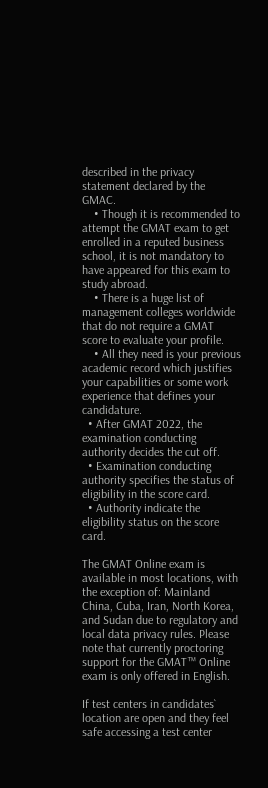described in the privacy statement declared by the GMAC.
    • Though it is recommended to attempt the GMAT exam to get enrolled in a reputed business school, it is not mandatory to have appeared for this exam to study abroad.
    • There is a huge list of management colleges worldwide that do not require a GMAT score to evaluate your profile.
    • All they need is your previous academic record which justifies your capabilities or some work experience that defines your candidature.
  • After GMAT 2022, the examination conducting authority decides the cut off.
  • Examination conducting authority specifies the status of eligibility in the score card.
  • Authority indicate the eligibility status on the score card.

The GMAT Online exam is available in most locations, with the exception of: Mainland China, Cuba, Iran, North Korea, and Sudan due to regulatory and local data privacy rules. Please note that currently proctoring support for the GMAT™ Online exam is only offered in English.

If test centers in candidates` location are open and they feel safe accessing a test center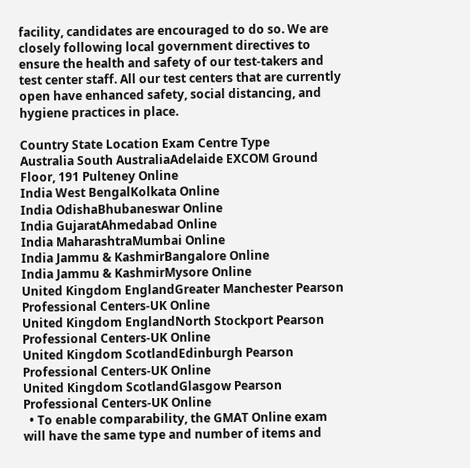facility, candidates are encouraged to do so. We are closely following local government directives to ensure the health and safety of our test-takers and test center staff. All our test centers that are currently open have enhanced safety, social distancing, and hygiene practices in place.

Country State Location Exam Centre Type
Australia South AustraliaAdelaide EXCOM Ground Floor, 191 Pulteney Online
India West BengalKolkata Online
India OdishaBhubaneswar Online
India GujaratAhmedabad Online
India MaharashtraMumbai Online
India Jammu & KashmirBangalore Online
India Jammu & KashmirMysore Online
United Kingdom EnglandGreater Manchester Pearson Professional Centers-UK Online
United Kingdom EnglandNorth Stockport Pearson Professional Centers-UK Online
United Kingdom ScotlandEdinburgh Pearson Professional Centers-UK Online
United Kingdom ScotlandGlasgow Pearson Professional Centers-UK Online
  • To enable comparability, the GMAT Online exam will have the same type and number of items and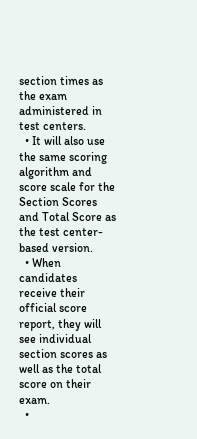section times as the exam administered in test centers.
  • It will also use the same scoring algorithm and score scale for the Section Scores and Total Score as the test center-based version.
  • When candidates receive their official score report, they will see individual section scores as well as the total score on their exam.
  •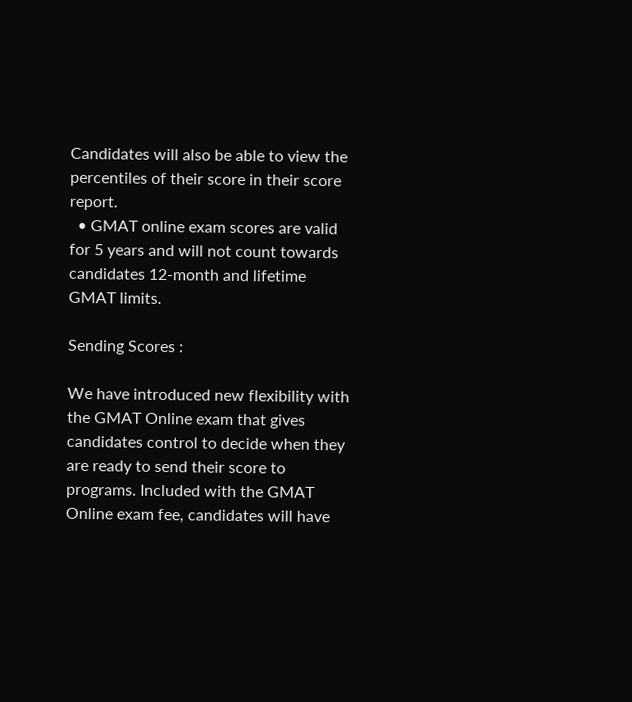Candidates will also be able to view the percentiles of their score in their score report.
  • GMAT online exam scores are valid for 5 years and will not count towards candidates 12-month and lifetime GMAT limits.

Sending Scores :

We have introduced new flexibility with the GMAT Online exam that gives candidates control to decide when they are ready to send their score to programs. Included with the GMAT Online exam fee, candidates will have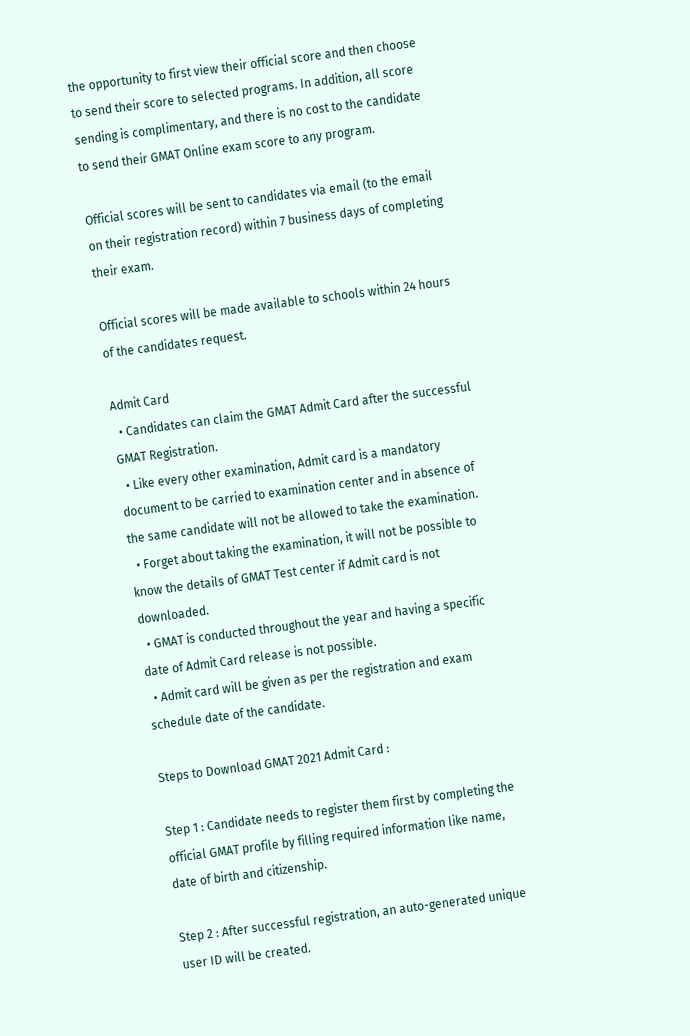the opportunity to first view their official score and then choose to send their score to selected programs. In addition, all score sending is complimentary, and there is no cost to the candidate to send their GMAT Online exam score to any program.

Official scores will be sent to candidates via email (to the email on their registration record) within 7 business days of completing their exam.

Official scores will be made available to schools within 24 hours of the candidates request.

Admit Card
  • Candidates can claim the GMAT Admit Card after the successful GMAT Registration.
  • Like every other examination, Admit card is a mandatory document to be carried to examination center and in absence of the same candidate will not be allowed to take the examination.
  • Forget about taking the examination, it will not be possible to know the details of GMAT Test center if Admit card is not downloaded.
  • GMAT is conducted throughout the year and having a specific date of Admit Card release is not possible.
  • Admit card will be given as per the registration and exam schedule date of the candidate.

Steps to Download GMAT 2021 Admit Card :

Step 1 : Candidate needs to register them first by completing the official GMAT profile by filling required information like name, date of birth and citizenship.

Step 2 : After successful registration, an auto-generated unique user ID will be created.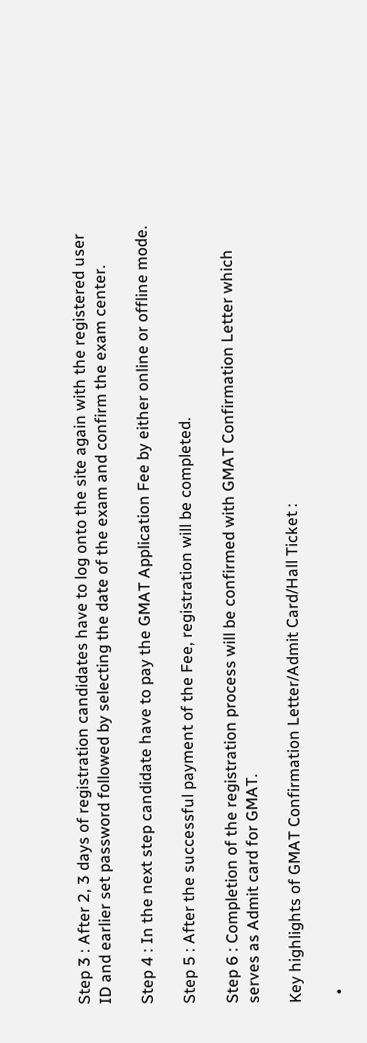Step 3 : After 2, 3 days of registration candidates have to log onto the site again with the registered user ID and earlier set password followed by selecting the date of the exam and confirm the exam center.

Step 4 : In the next step candidate have to pay the GMAT Application Fee by either online or offline mode.

Step 5 : After the successful payment of the Fee, registration will be completed.

Step 6 : Completion of the registration process will be confirmed with GMAT Confirmation Letter which serves as Admit card for GMAT.

Key highlights of GMAT Confirmation Letter/Admit Card/Hall Ticket :

  •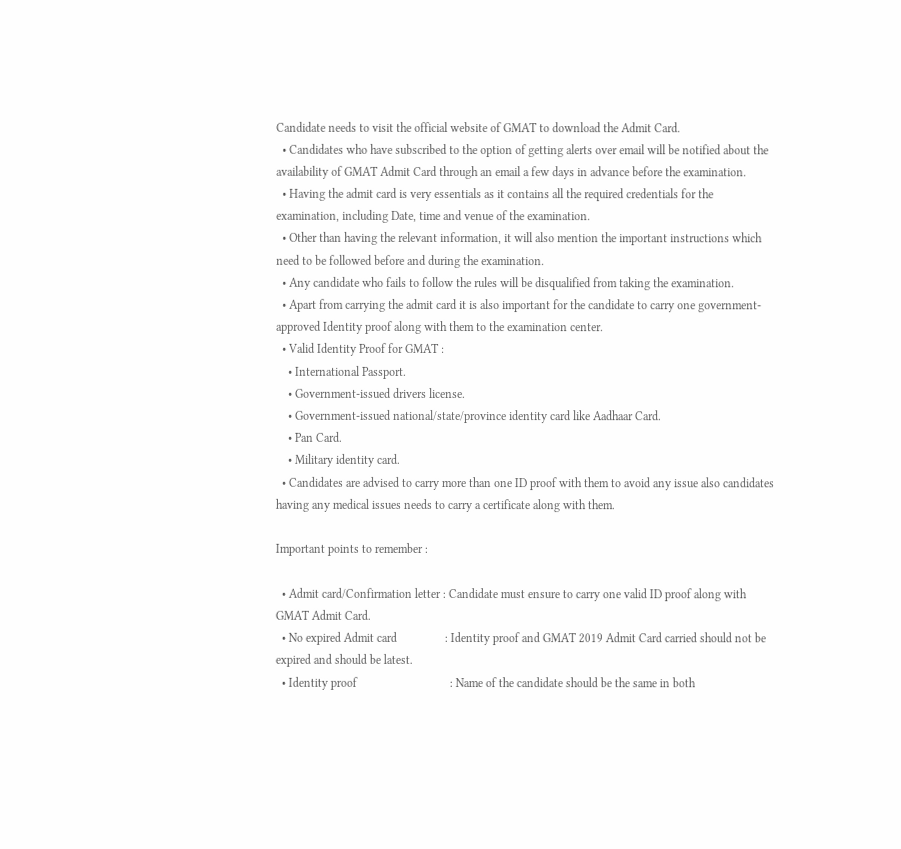Candidate needs to visit the official website of GMAT to download the Admit Card.
  • Candidates who have subscribed to the option of getting alerts over email will be notified about the availability of GMAT Admit Card through an email a few days in advance before the examination.
  • Having the admit card is very essentials as it contains all the required credentials for the examination, including Date, time and venue of the examination.
  • Other than having the relevant information, it will also mention the important instructions which need to be followed before and during the examination.
  • Any candidate who fails to follow the rules will be disqualified from taking the examination.
  • Apart from carrying the admit card it is also important for the candidate to carry one government-approved Identity proof along with them to the examination center.
  • Valid Identity Proof for GMAT :
    • International Passport.
    • Government-issued drivers license.
    • Government-issued national/state/province identity card like Aadhaar Card.
    • Pan Card.
    • Military identity card.
  • Candidates are advised to carry more than one ID proof with them to avoid any issue also candidates having any medical issues needs to carry a certificate along with them.

Important points to remember :

  • Admit card/Confirmation letter : Candidate must ensure to carry one valid ID proof along with GMAT Admit Card.
  • No expired Admit card                : Identity proof and GMAT 2019 Admit Card carried should not be expired and should be latest.
  • Identity proof                               : Name of the candidate should be the same in both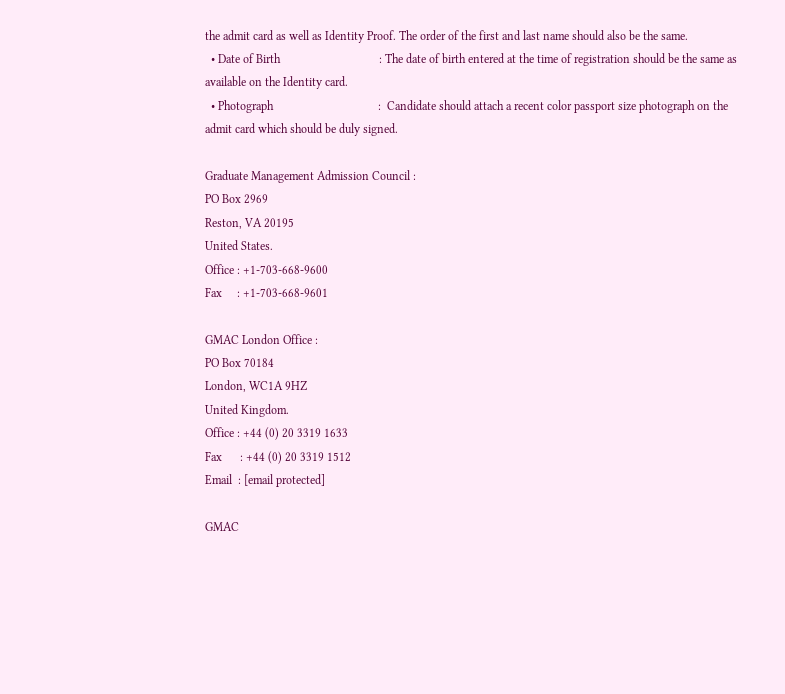the admit card as well as Identity Proof. The order of the first and last name should also be the same.
  • Date of Birth                                 : The date of birth entered at the time of registration should be the same as available on the Identity card.
  • Photograph                                   :  Candidate should attach a recent color passport size photograph on the admit card which should be duly signed.

Graduate Management Admission Council :
PO Box 2969
Reston, VA 20195
United States.
Office : +1-703-668-9600
Fax     : +1-703-668-9601

GMAC London Office :
PO Box 70184
London, WC1A 9HZ
United Kingdom.
Office : +44 (0) 20 3319 1633
Fax      : +44 (0) 20 3319 1512
Email  : [email protected]

GMAC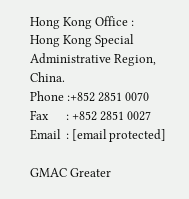Hong Kong Office :
Hong Kong Special Administrative Region, China.
Phone :+852 2851 0070
Fax      : +852 2851 0027
Email  : [email protected]

GMAC Greater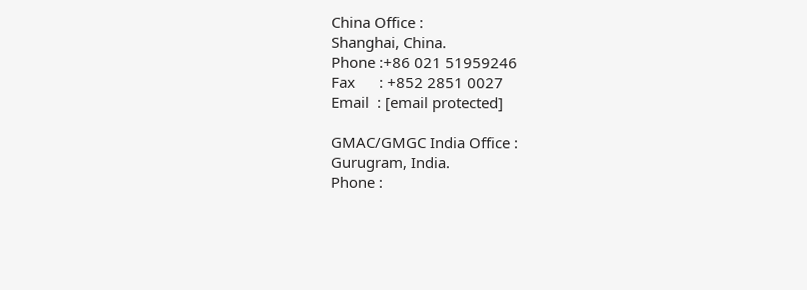China Office :
Shanghai, China.
Phone :+86 021 51959246
Fax      : +852 2851 0027
Email  : [email protected]

GMAC/GMGC India Office :
Gurugram, India.
Phone :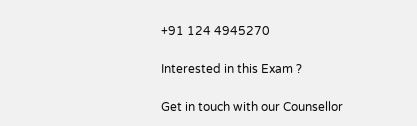+91 124 4945270

Interested in this Exam ?

Get in touch with our Counsellor